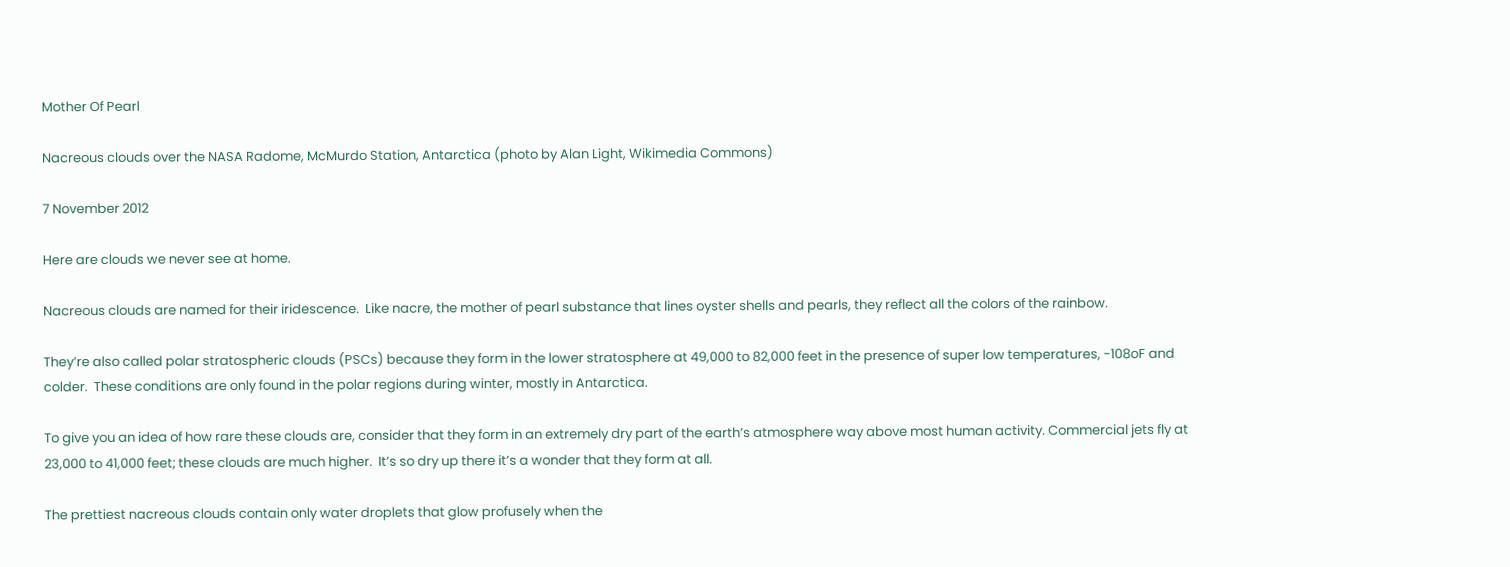Mother Of Pearl

Nacreous clouds over the NASA Radome, McMurdo Station, Antarctica (photo by Alan Light, Wikimedia Commons)

7 November 2012

Here are clouds we never see at home.

Nacreous clouds are named for their iridescence.  Like nacre, the mother of pearl substance that lines oyster shells and pearls, they reflect all the colors of the rainbow.

They’re also called polar stratospheric clouds (PSCs) because they form in the lower stratosphere at 49,000 to 82,000 feet in the presence of super low temperatures, -108oF and colder.  These conditions are only found in the polar regions during winter, mostly in Antarctica.

To give you an idea of how rare these clouds are, consider that they form in an extremely dry part of the earth’s atmosphere way above most human activity. Commercial jets fly at 23,000 to 41,000 feet; these clouds are much higher.  It’s so dry up there it’s a wonder that they form at all.

The prettiest nacreous clouds contain only water droplets that glow profusely when the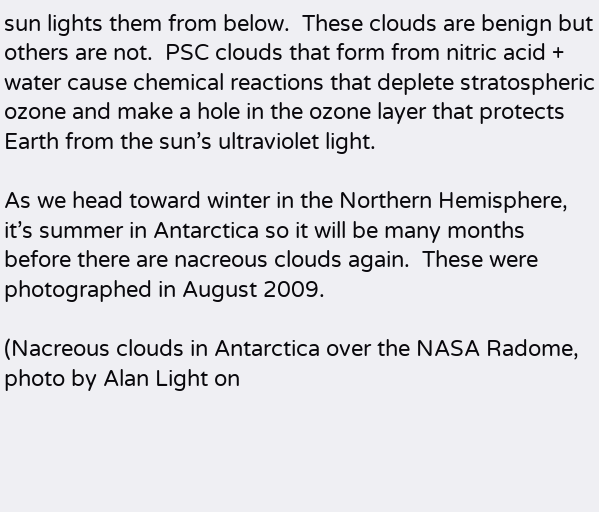sun lights them from below.  These clouds are benign but others are not.  PSC clouds that form from nitric acid + water cause chemical reactions that deplete stratospheric ozone and make a hole in the ozone layer that protects Earth from the sun’s ultraviolet light.

As we head toward winter in the Northern Hemisphere, it’s summer in Antarctica so it will be many months before there are nacreous clouds again.  These were photographed in August 2009.

(Nacreous clouds in Antarctica over the NASA Radome, photo by Alan Light on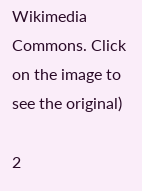Wikimedia Commons. Click on the image to see the original)

2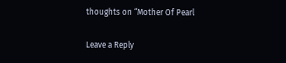thoughts on “Mother Of Pearl

Leave a Reply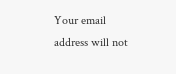Your email address will not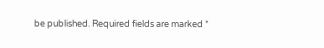be published. Required fields are marked *